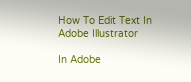How To Edit Text In Adobe Illustrator

In Adobe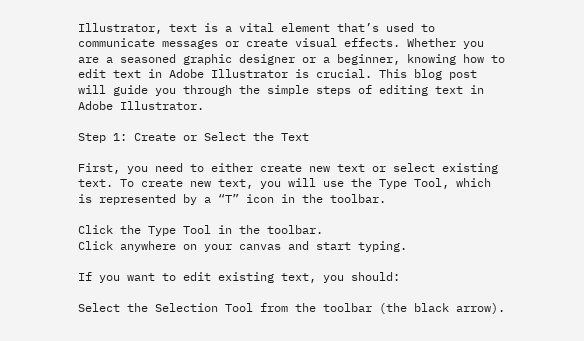Illustrator, text is a vital element that’s used to communicate messages or create visual effects. Whether you are a seasoned graphic designer or a beginner, knowing how to edit text in Adobe Illustrator is crucial. This blog post will guide you through the simple steps of editing text in Adobe Illustrator.

Step 1: Create or Select the Text

First, you need to either create new text or select existing text. To create new text, you will use the Type Tool, which is represented by a “T” icon in the toolbar.

Click the Type Tool in the toolbar.
Click anywhere on your canvas and start typing.

If you want to edit existing text, you should:

Select the Selection Tool from the toolbar (the black arrow).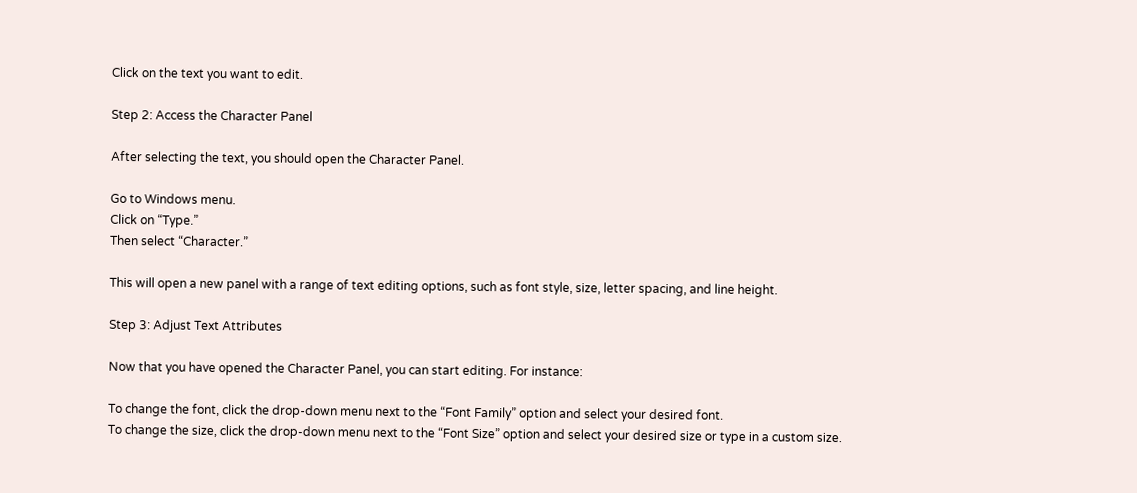Click on the text you want to edit.

Step 2: Access the Character Panel

After selecting the text, you should open the Character Panel.

Go to Windows menu.
Click on “Type.”
Then select “Character.”

This will open a new panel with a range of text editing options, such as font style, size, letter spacing, and line height.

Step 3: Adjust Text Attributes

Now that you have opened the Character Panel, you can start editing. For instance:

To change the font, click the drop-down menu next to the “Font Family” option and select your desired font.
To change the size, click the drop-down menu next to the “Font Size” option and select your desired size or type in a custom size.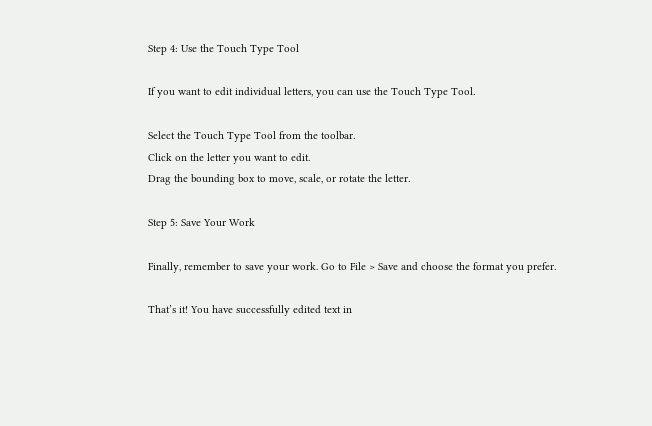Step 4: Use the Touch Type Tool

If you want to edit individual letters, you can use the Touch Type Tool.

Select the Touch Type Tool from the toolbar.
Click on the letter you want to edit.
Drag the bounding box to move, scale, or rotate the letter.

Step 5: Save Your Work

Finally, remember to save your work. Go to File > Save and choose the format you prefer.

That’s it! You have successfully edited text in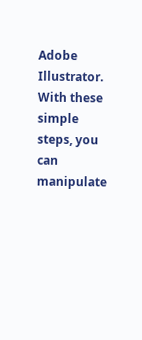Adobe Illustrator. With these simple steps, you can manipulate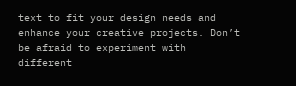text to fit your design needs and enhance your creative projects. Don’t be afraid to experiment with different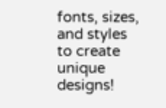fonts, sizes, and styles to create unique designs!